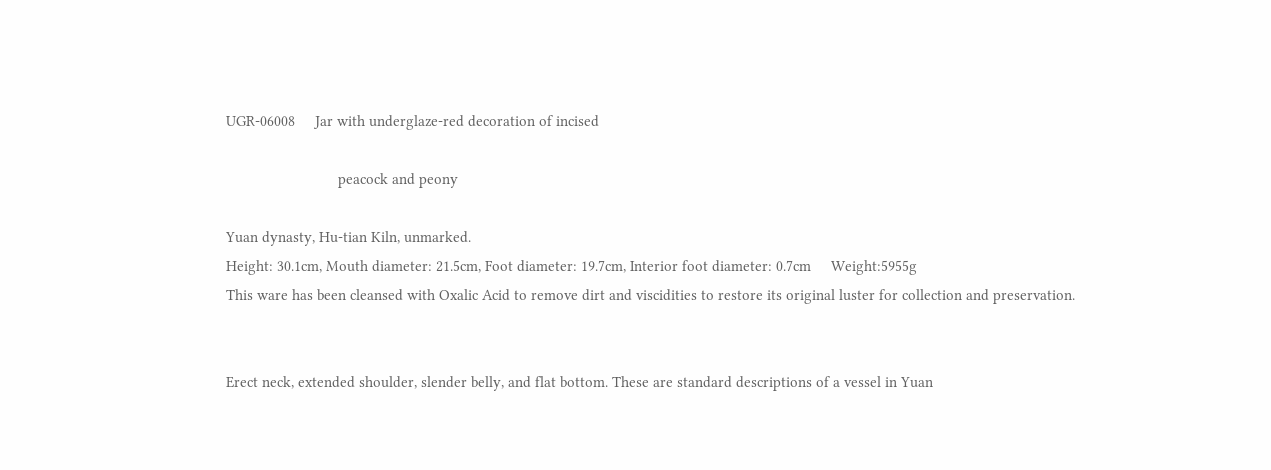UGR-06008     Jar with underglaze-red decoration of incised

                            peacock and peony

Yuan dynasty, Hu-tian Kiln, unmarked.
Height: 30.1cm, Mouth diameter: 21.5cm, Foot diameter: 19.7cm, Interior foot diameter: 0.7cm     Weight:5955g
This ware has been cleansed with Oxalic Acid to remove dirt and viscidities to restore its original luster for collection and preservation.


Erect neck, extended shoulder, slender belly, and flat bottom. These are standard descriptions of a vessel in Yuan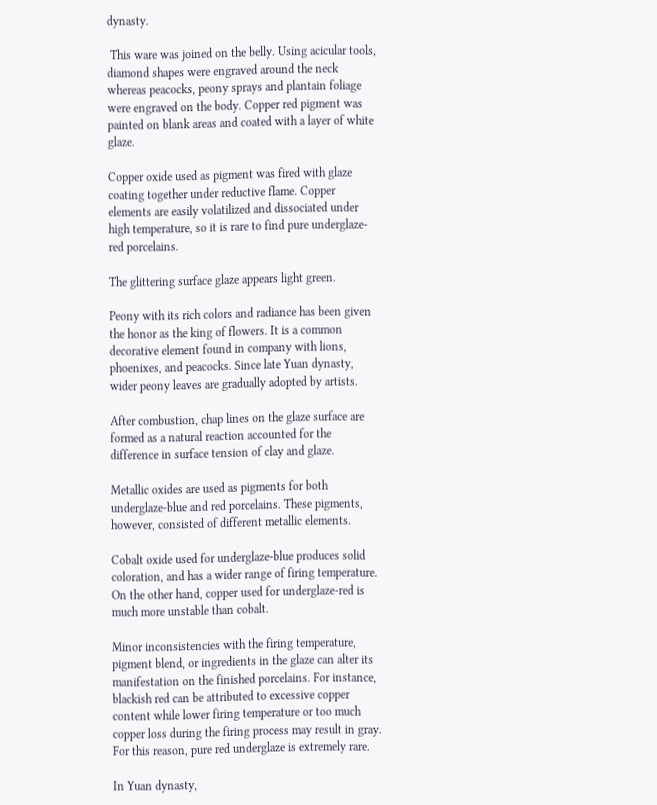dynasty.

 This ware was joined on the belly. Using acicular tools, diamond shapes were engraved around the neck whereas peacocks, peony sprays and plantain foliage were engraved on the body. Copper red pigment was painted on blank areas and coated with a layer of white glaze.

Copper oxide used as pigment was fired with glaze coating together under reductive flame. Copper elements are easily volatilized and dissociated under high temperature, so it is rare to find pure underglaze-red porcelains.

The glittering surface glaze appears light green.

Peony with its rich colors and radiance has been given the honor as the king of flowers. It is a common decorative element found in company with lions, phoenixes, and peacocks. Since late Yuan dynasty, wider peony leaves are gradually adopted by artists.

After combustion, chap lines on the glaze surface are formed as a natural reaction accounted for the difference in surface tension of clay and glaze.

Metallic oxides are used as pigments for both underglaze-blue and red porcelains. These pigments, however, consisted of different metallic elements.

Cobalt oxide used for underglaze-blue produces solid coloration, and has a wider range of firing temperature. On the other hand, copper used for underglaze-red is much more unstable than cobalt.

Minor inconsistencies with the firing temperature, pigment blend, or ingredients in the glaze can alter its manifestation on the finished porcelains. For instance, blackish red can be attributed to excessive copper content while lower firing temperature or too much copper loss during the firing process may result in gray. For this reason, pure red underglaze is extremely rare.

In Yuan dynasty,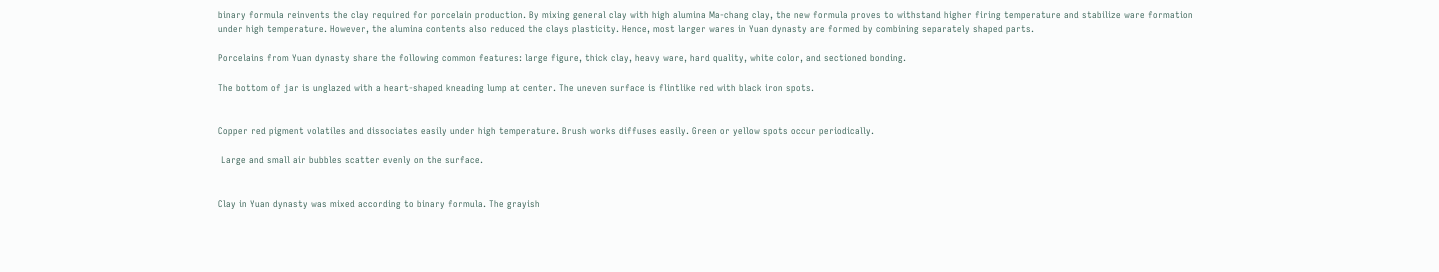binary formula reinvents the clay required for porcelain production. By mixing general clay with high alumina Ma-chang clay, the new formula proves to withstand higher firing temperature and stabilize ware formation under high temperature. However, the alumina contents also reduced the clays plasticity. Hence, most larger wares in Yuan dynasty are formed by combining separately shaped parts.

Porcelains from Yuan dynasty share the following common features: large figure, thick clay, heavy ware, hard quality, white color, and sectioned bonding.

The bottom of jar is unglazed with a heart-shaped kneading lump at center. The uneven surface is flintlike red with black iron spots.


Copper red pigment volatiles and dissociates easily under high temperature. Brush works diffuses easily. Green or yellow spots occur periodically.

 Large and small air bubbles scatter evenly on the surface.


Clay in Yuan dynasty was mixed according to binary formula. The grayish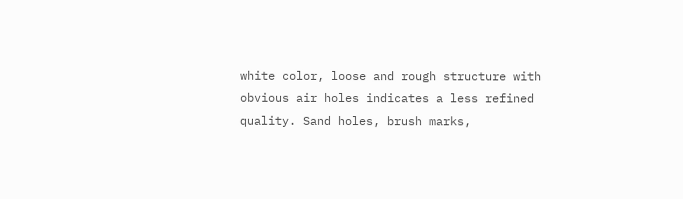white color, loose and rough structure with obvious air holes indicates a less refined quality. Sand holes, brush marks,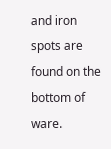and iron spots are found on the bottom of ware.